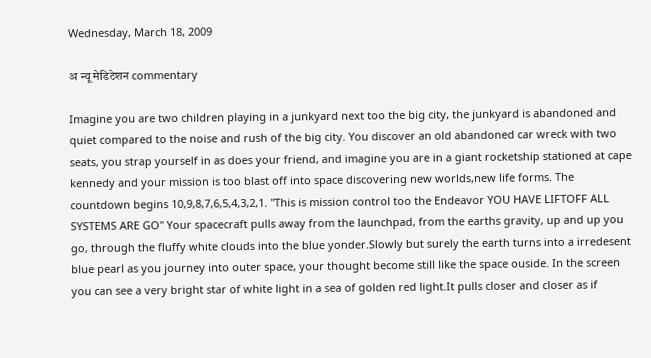Wednesday, March 18, 2009

अ न्यू मेडिटेशन commentary

Imagine you are two children playing in a junkyard next too the big city, the junkyard is abandoned and quiet compared to the noise and rush of the big city. You discover an old abandoned car wreck with two seats, you strap yourself in as does your friend, and imagine you are in a giant rocketship stationed at cape kennedy and your mission is too blast off into space discovering new worlds,new life forms. The countdown begins 10,9,8,7,6,5,4,3,2,1. "This is mission control too the Endeavor YOU HAVE LIFTOFF ALL SYSTEMS ARE GO" Your spacecraft pulls away from the launchpad, from the earths gravity, up and up you go, through the fluffy white clouds into the blue yonder.Slowly but surely the earth turns into a irredesent blue pearl as you journey into outer space, your thought become still like the space ouside. In the screen you can see a very bright star of white light in a sea of golden red light.It pulls closer and closer as if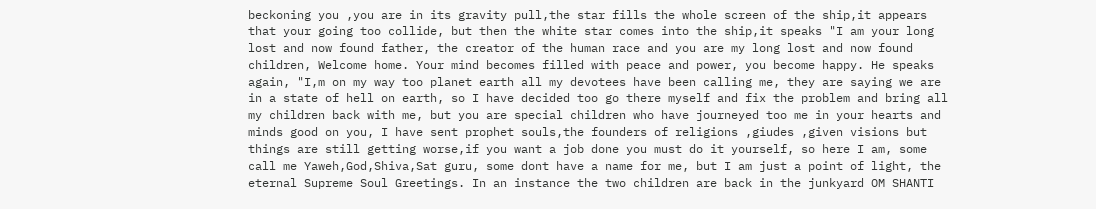beckoning you ,you are in its gravity pull,the star fills the whole screen of the ship,it appears that your going too collide, but then the white star comes into the ship,it speaks "I am your long lost and now found father, the creator of the human race and you are my long lost and now found children, Welcome home. Your mind becomes filled with peace and power, you become happy. He speaks again, "I,m on my way too planet earth all my devotees have been calling me, they are saying we are in a state of hell on earth, so I have decided too go there myself and fix the problem and bring all my children back with me, but you are special children who have journeyed too me in your hearts and minds good on you, I have sent prophet souls,the founders of religions ,giudes ,given visions but things are still getting worse,if you want a job done you must do it yourself, so here I am, some call me Yaweh,God,Shiva,Sat guru, some dont have a name for me, but I am just a point of light, the eternal Supreme Soul Greetings. In an instance the two children are back in the junkyard OM SHANTI